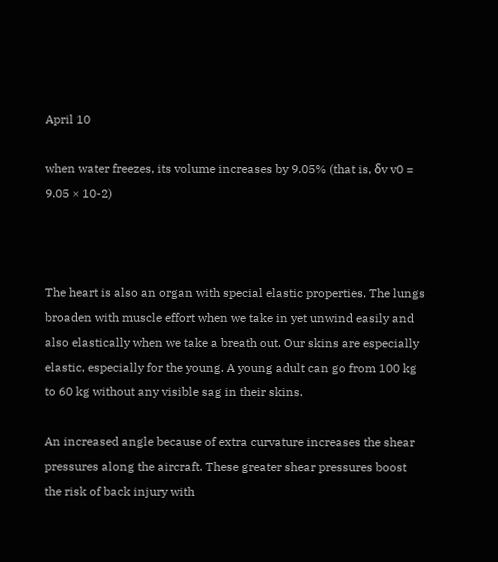April 10

when water freezes, its volume increases by 9.05% (that is, δv v0 = 9.05 × 10-2)



The heart is also an organ with special elastic properties. The lungs broaden with muscle effort when we take in yet unwind easily and also elastically when we take a breath out. Our skins are especially elastic, especially for the young. A young adult can go from 100 kg to 60 kg without any visible sag in their skins.

An increased angle because of extra curvature increases the shear pressures along the aircraft. These greater shear pressures boost the risk of back injury with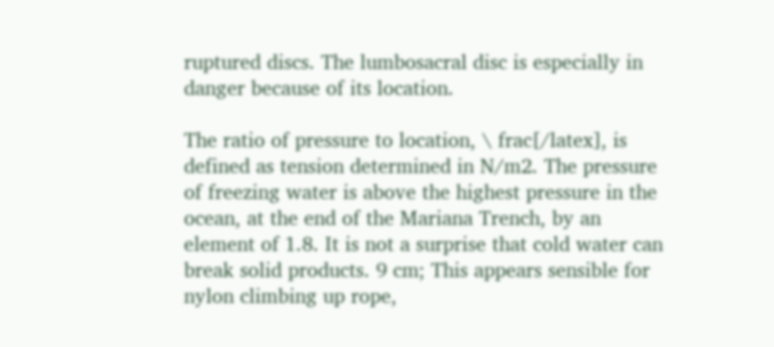ruptured discs. The lumbosacral disc is especially in danger because of its location.

The ratio of pressure to location, \ frac[/latex], is defined as tension determined in N/m2. The pressure of freezing water is above the highest pressure in the ocean, at the end of the Mariana Trench, by an element of 1.8. It is not a surprise that cold water can break solid products. 9 cm; This appears sensible for nylon climbing up rope,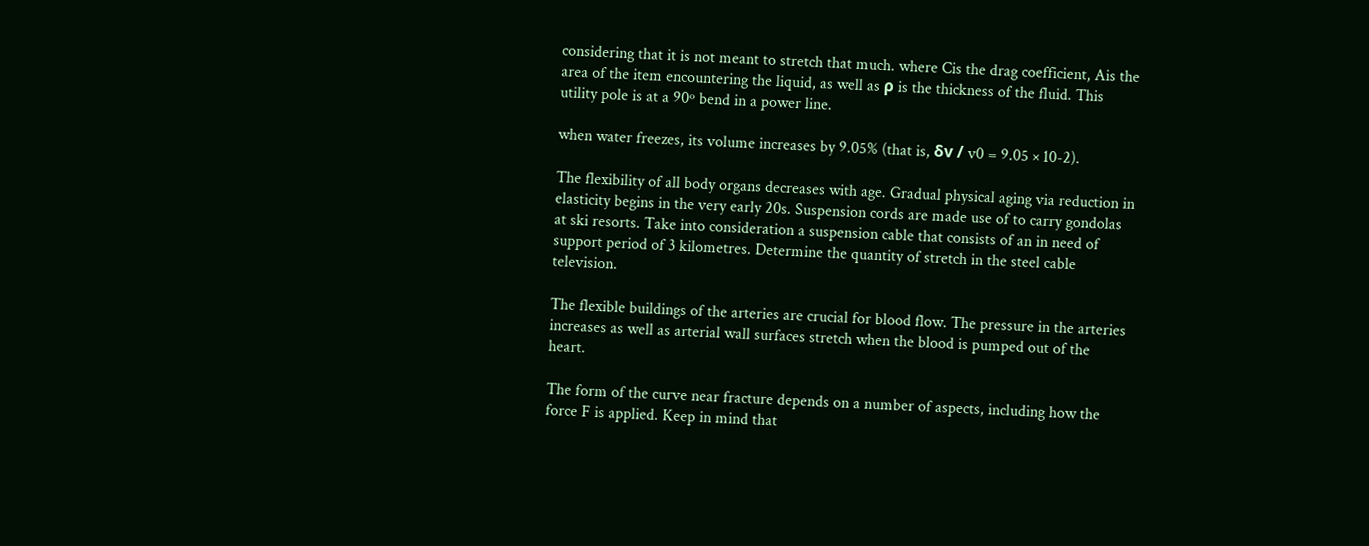considering that it is not meant to stretch that much. where Cis the drag coefficient, Ais the area of the item encountering the liquid, as well as ρ is the thickness of the fluid. This utility pole is at a 90º bend in a power line.

when water freezes, its volume increases by 9.05% (that is, δv / v0 = 9.05 × 10-2).

The flexibility of all body organs decreases with age. Gradual physical aging via reduction in elasticity begins in the very early 20s. Suspension cords are made use of to carry gondolas at ski resorts. Take into consideration a suspension cable that consists of an in need of support period of 3 kilometres. Determine the quantity of stretch in the steel cable television.

The flexible buildings of the arteries are crucial for blood flow. The pressure in the arteries increases as well as arterial wall surfaces stretch when the blood is pumped out of the heart.

The form of the curve near fracture depends on a number of aspects, including how the force F is applied. Keep in mind that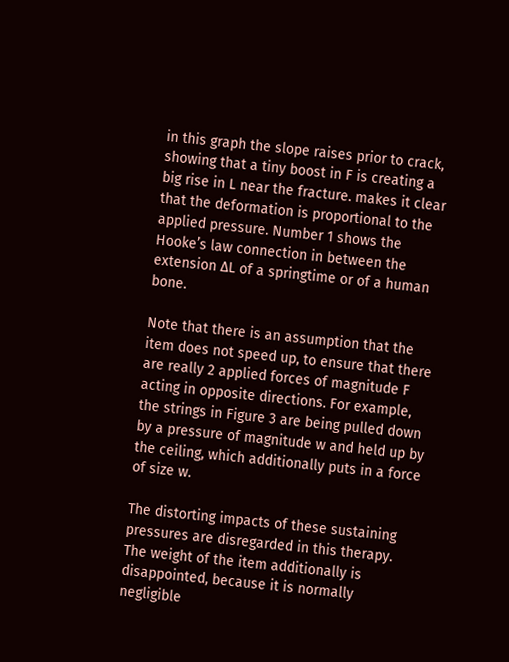in this graph the slope raises prior to crack, showing that a tiny boost in F is creating a big rise in L near the fracture. makes it clear that the deformation is proportional to the applied pressure. Number 1 shows the Hooke’s law connection in between the extension ΔL of a springtime or of a human bone.

Note that there is an assumption that the item does not speed up, to ensure that there are really 2 applied forces of magnitude F acting in opposite directions. For example, the strings in Figure 3 are being pulled down by a pressure of magnitude w and held up by the ceiling, which additionally puts in a force of size w.

The distorting impacts of these sustaining pressures are disregarded in this therapy. The weight of the item additionally is disappointed, because it is normally negligible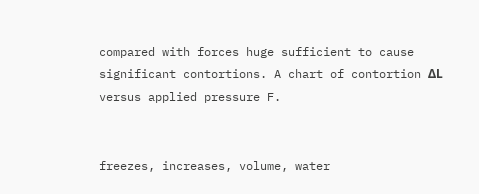compared with forces huge sufficient to cause significant contortions. A chart of contortion ΔL versus applied pressure F.


freezes, increases, volume, water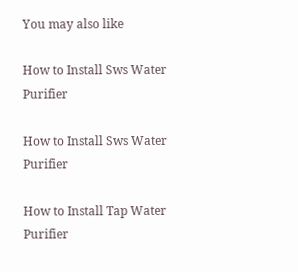You may also like

How to Install Sws Water Purifier

How to Install Sws Water Purifier

How to Install Tap Water Purifier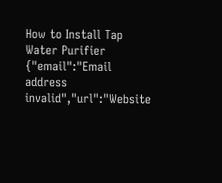How to Install Tap Water Purifier
{"email":"Email address invalid","url":"Website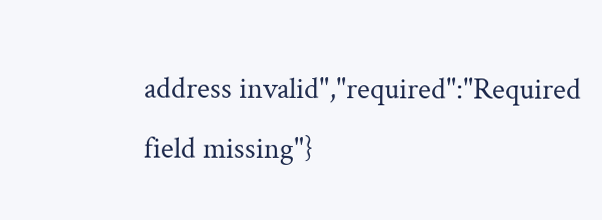address invalid","required":"Required field missing"}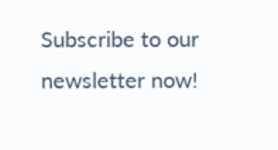Subscribe to our newsletter now!